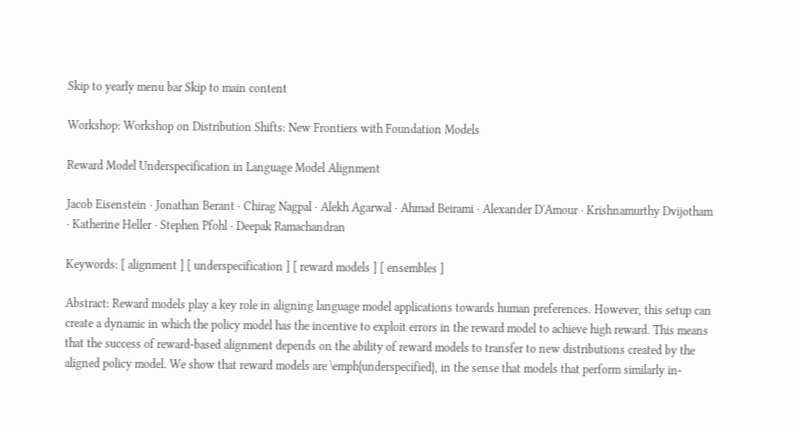Skip to yearly menu bar Skip to main content

Workshop: Workshop on Distribution Shifts: New Frontiers with Foundation Models

Reward Model Underspecification in Language Model Alignment

Jacob Eisenstein · Jonathan Berant · Chirag Nagpal · Alekh Agarwal · Ahmad Beirami · Alexander D'Amour · Krishnamurthy Dvijotham · Katherine Heller · Stephen Pfohl · Deepak Ramachandran

Keywords: [ alignment ] [ underspecification ] [ reward models ] [ ensembles ]

Abstract: Reward models play a key role in aligning language model applications towards human preferences. However, this setup can create a dynamic in which the policy model has the incentive to exploit errors in the reward model to achieve high reward. This means that the success of reward-based alignment depends on the ability of reward models to transfer to new distributions created by the aligned policy model. We show that reward models are \emph{underspecified}, in the sense that models that perform similarly in-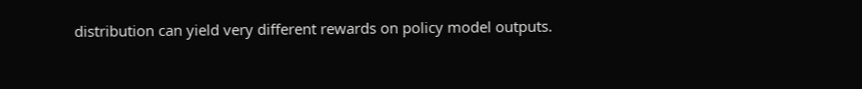distribution can yield very different rewards on policy model outputs.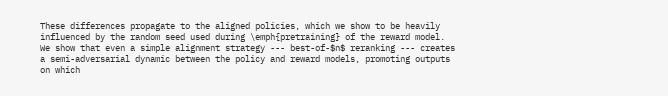These differences propagate to the aligned policies, which we show to be heavily influenced by the random seed used during \emph{pretraining} of the reward model. We show that even a simple alignment strategy --- best-of-$n$ reranking --- creates a semi-adversarial dynamic between the policy and reward models, promoting outputs on which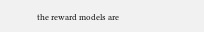the reward models are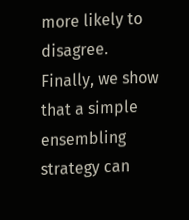more likely to disagree. Finally, we show that a simple ensembling strategy can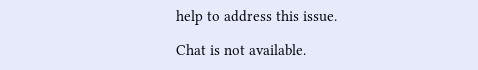help to address this issue.

Chat is not available.